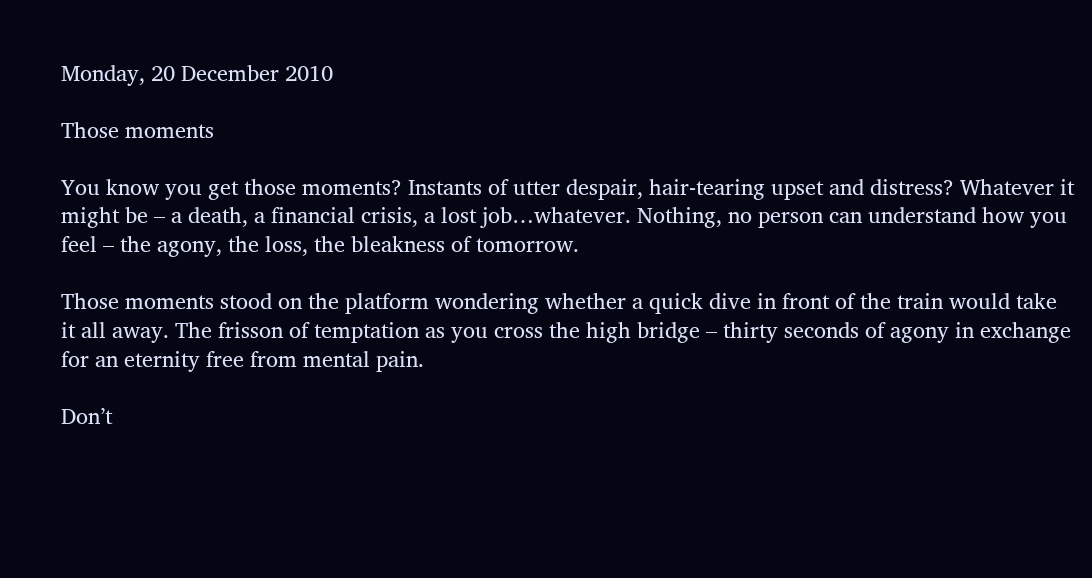Monday, 20 December 2010

Those moments

You know you get those moments? Instants of utter despair, hair-tearing upset and distress? Whatever it might be – a death, a financial crisis, a lost job…whatever. Nothing, no person can understand how you feel – the agony, the loss, the bleakness of tomorrow.

Those moments stood on the platform wondering whether a quick dive in front of the train would take it all away. The frisson of temptation as you cross the high bridge – thirty seconds of agony in exchange for an eternity free from mental pain.

Don’t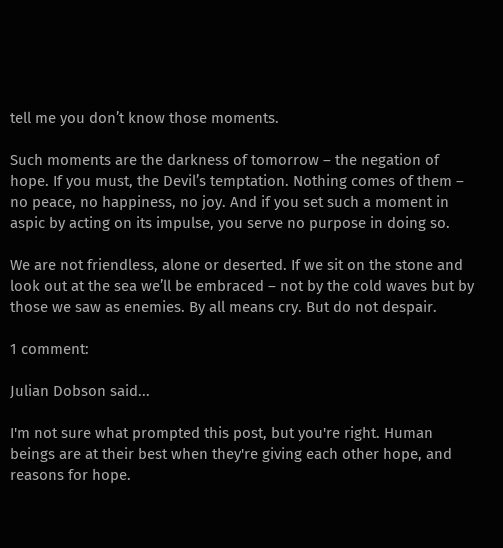tell me you don’t know those moments.

Such moments are the darkness of tomorrow – the negation of hope. If you must, the Devil’s temptation. Nothing comes of them – no peace, no happiness, no joy. And if you set such a moment in aspic by acting on its impulse, you serve no purpose in doing so.

We are not friendless, alone or deserted. If we sit on the stone and look out at the sea we’ll be embraced – not by the cold waves but by those we saw as enemies. By all means cry. But do not despair.

1 comment:

Julian Dobson said...

I'm not sure what prompted this post, but you're right. Human beings are at their best when they're giving each other hope, and reasons for hope.